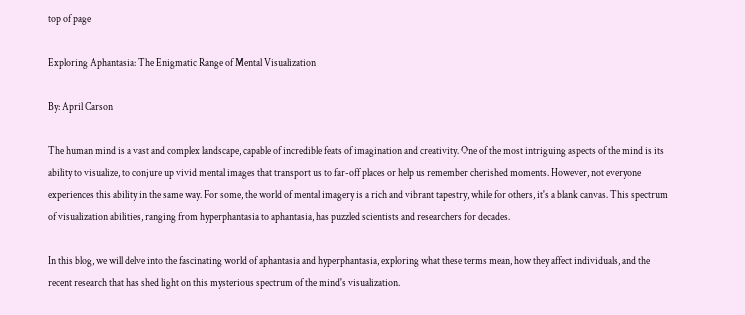top of page

Exploring Aphantasia: The Enigmatic Range of Mental Visualization

By: April Carson

The human mind is a vast and complex landscape, capable of incredible feats of imagination and creativity. One of the most intriguing aspects of the mind is its ability to visualize, to conjure up vivid mental images that transport us to far-off places or help us remember cherished moments. However, not everyone experiences this ability in the same way. For some, the world of mental imagery is a rich and vibrant tapestry, while for others, it's a blank canvas. This spectrum of visualization abilities, ranging from hyperphantasia to aphantasia, has puzzled scientists and researchers for decades.

In this blog, we will delve into the fascinating world of aphantasia and hyperphantasia, exploring what these terms mean, how they affect individuals, and the recent research that has shed light on this mysterious spectrum of the mind's visualization.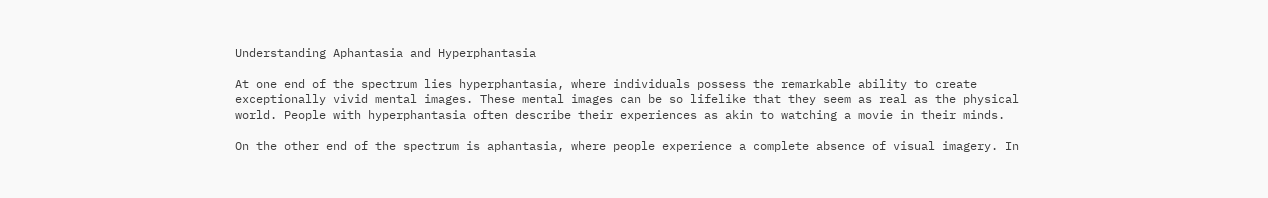Understanding Aphantasia and Hyperphantasia

At one end of the spectrum lies hyperphantasia, where individuals possess the remarkable ability to create exceptionally vivid mental images. These mental images can be so lifelike that they seem as real as the physical world. People with hyperphantasia often describe their experiences as akin to watching a movie in their minds.

On the other end of the spectrum is aphantasia, where people experience a complete absence of visual imagery. In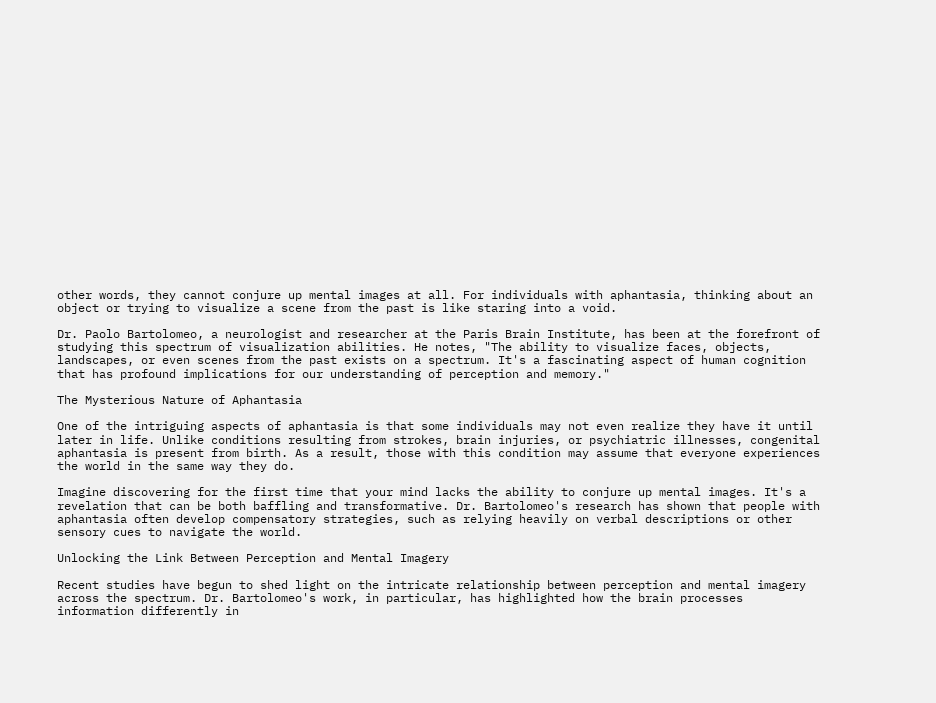other words, they cannot conjure up mental images at all. For individuals with aphantasia, thinking about an object or trying to visualize a scene from the past is like staring into a void.

Dr. Paolo Bartolomeo, a neurologist and researcher at the Paris Brain Institute, has been at the forefront of studying this spectrum of visualization abilities. He notes, "The ability to visualize faces, objects, landscapes, or even scenes from the past exists on a spectrum. It's a fascinating aspect of human cognition that has profound implications for our understanding of perception and memory."

The Mysterious Nature of Aphantasia

One of the intriguing aspects of aphantasia is that some individuals may not even realize they have it until later in life. Unlike conditions resulting from strokes, brain injuries, or psychiatric illnesses, congenital aphantasia is present from birth. As a result, those with this condition may assume that everyone experiences the world in the same way they do.

Imagine discovering for the first time that your mind lacks the ability to conjure up mental images. It's a revelation that can be both baffling and transformative. Dr. Bartolomeo's research has shown that people with aphantasia often develop compensatory strategies, such as relying heavily on verbal descriptions or other sensory cues to navigate the world.

Unlocking the Link Between Perception and Mental Imagery

Recent studies have begun to shed light on the intricate relationship between perception and mental imagery across the spectrum. Dr. Bartolomeo's work, in particular, has highlighted how the brain processes information differently in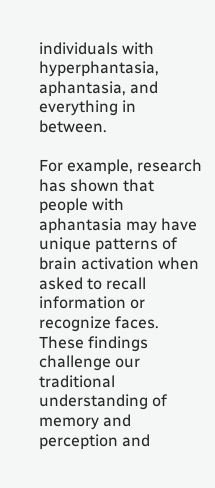individuals with hyperphantasia, aphantasia, and everything in between.

For example, research has shown that people with aphantasia may have unique patterns of brain activation when asked to recall information or recognize faces. These findings challenge our traditional understanding of memory and perception and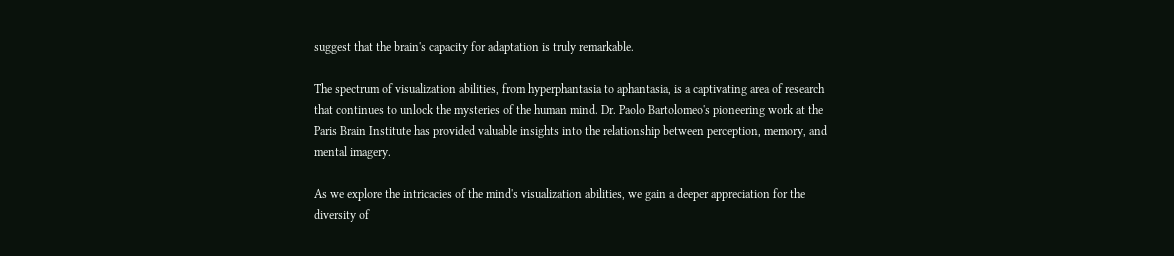suggest that the brain's capacity for adaptation is truly remarkable.

The spectrum of visualization abilities, from hyperphantasia to aphantasia, is a captivating area of research that continues to unlock the mysteries of the human mind. Dr. Paolo Bartolomeo's pioneering work at the Paris Brain Institute has provided valuable insights into the relationship between perception, memory, and mental imagery.

As we explore the intricacies of the mind's visualization abilities, we gain a deeper appreciation for the diversity of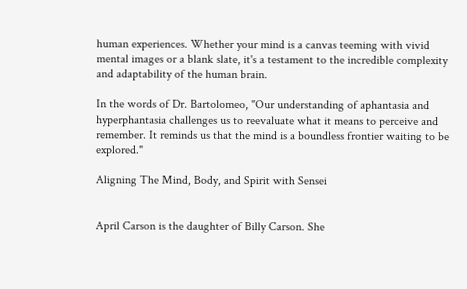human experiences. Whether your mind is a canvas teeming with vivid mental images or a blank slate, it's a testament to the incredible complexity and adaptability of the human brain.

In the words of Dr. Bartolomeo, "Our understanding of aphantasia and hyperphantasia challenges us to reevaluate what it means to perceive and remember. It reminds us that the mind is a boundless frontier waiting to be explored."

Aligning The Mind, Body, and Spirit with Sensei


April Carson is the daughter of Billy Carson. She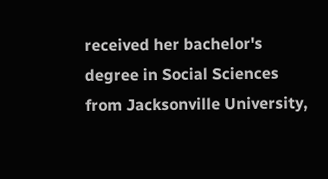received her bachelor's degree in Social Sciences from Jacksonville University,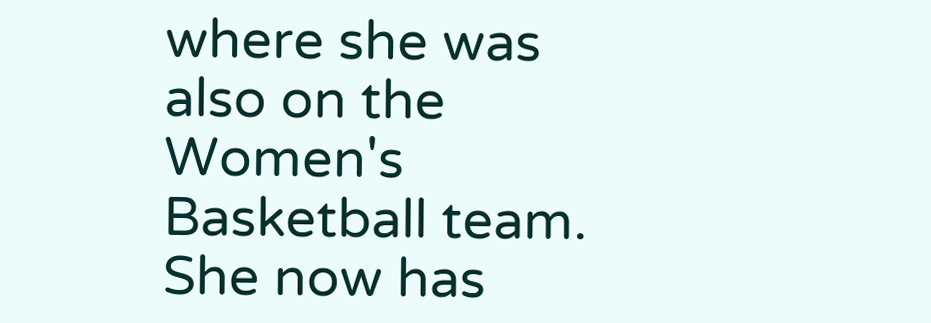where she was also on the Women's Basketball team. She now has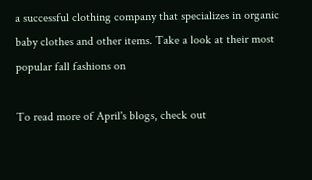a successful clothing company that specializes in organic baby clothes and other items. Take a look at their most popular fall fashions on

To read more of April's blogs, check out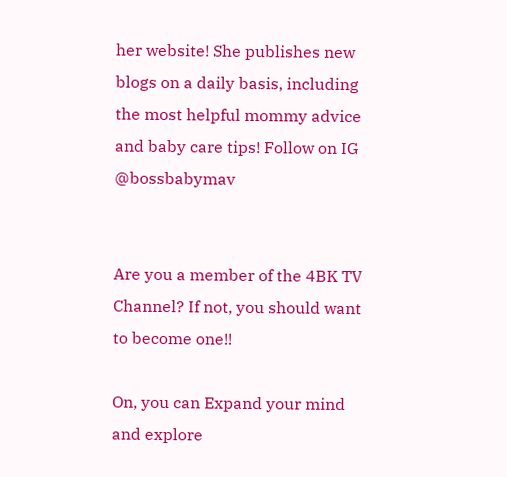her website! She publishes new blogs on a daily basis, including the most helpful mommy advice and baby care tips! Follow on IG @bossbabymav


Are you a member of the 4BK TV Channel? If not, you should want to become one!!

On, you can Expand your mind and explore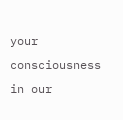your consciousness in our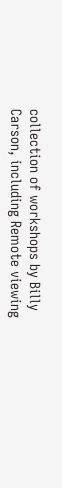collection of workshops by Billy Carson, including Remote viewing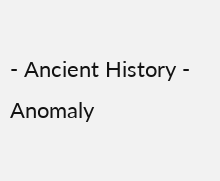- Ancient History - Anomaly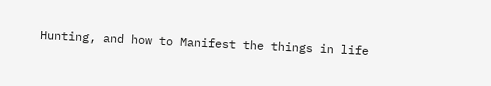Hunting, and how to Manifest the things in life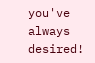you've always desired!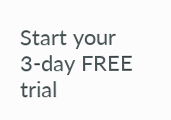Start your 3-day FREE trial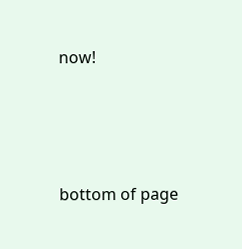now!




bottom of page